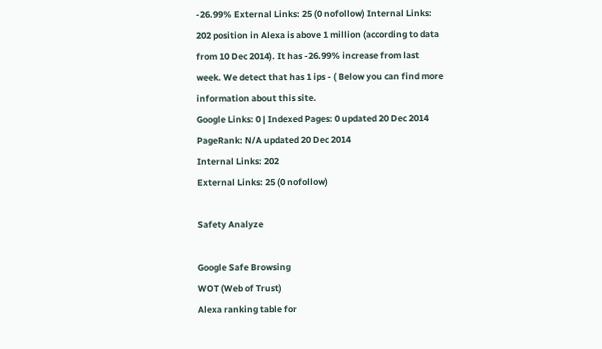-26.99% External Links: 25 (0 nofollow) Internal Links: 202 position in Alexa is above 1 million (according to data from 10 Dec 2014). It has -26.99% increase from last week. We detect that has 1 ips - ( Below you can find more information about this site.
Google Links: 0 | Indexed Pages: 0 updated 20 Dec 2014
PageRank: N/A updated 20 Dec 2014
Internal Links: 202
External Links: 25 (0 nofollow)

Safety Analyze

Google Safe Browsing
WOT (Web of Trust)
Alexa ranking table for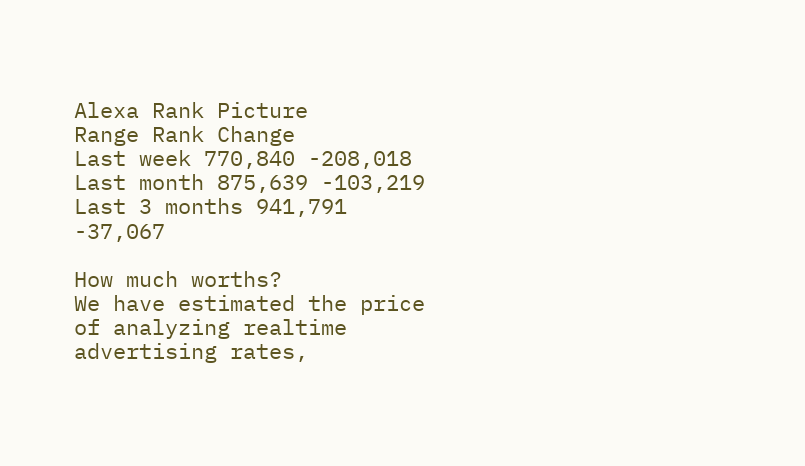Alexa Rank Picture
Range Rank Change
Last week 770,840 -208,018
Last month 875,639 -103,219
Last 3 months 941,791 -37,067

How much worths?
We have estimated the price of analyzing realtime advertising rates,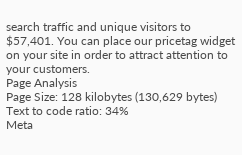search traffic and unique visitors to $57,401. You can place our pricetag widget on your site in order to attract attention to your customers.
Page Analysis
Page Size: 128 kilobytes (130,629 bytes)
Text to code ratio: 34%
Meta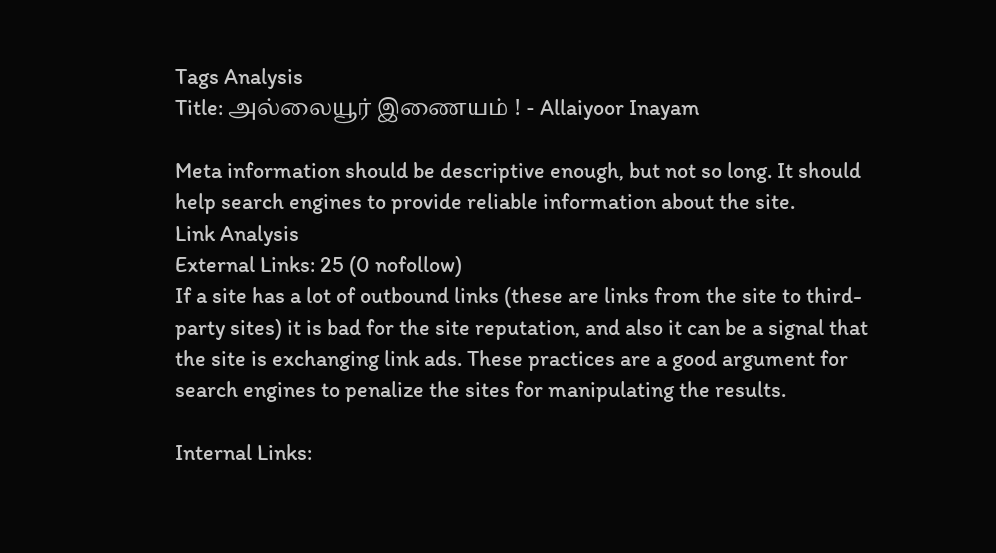Tags Analysis
Title: அல்லையூர் இணையம் ! - Allaiyoor Inayam

Meta information should be descriptive enough, but not so long. It should help search engines to provide reliable information about the site.
Link Analysis
External Links: 25 (0 nofollow)
If a site has a lot of outbound links (these are links from the site to third-party sites) it is bad for the site reputation, and also it can be a signal that the site is exchanging link ads. These practices are a good argument for search engines to penalize the sites for manipulating the results.

Internal Links: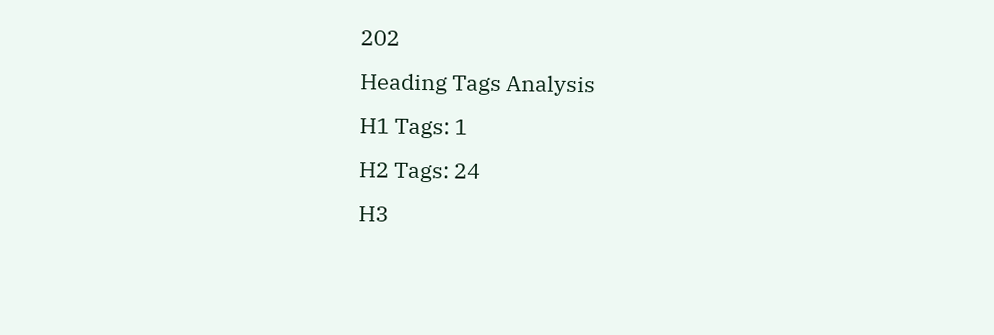202
Heading Tags Analysis
H1 Tags: 1
H2 Tags: 24
H3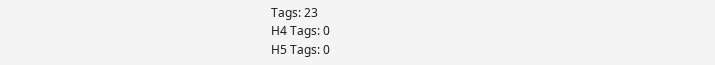Tags: 23
H4 Tags: 0
H5 Tags: 0